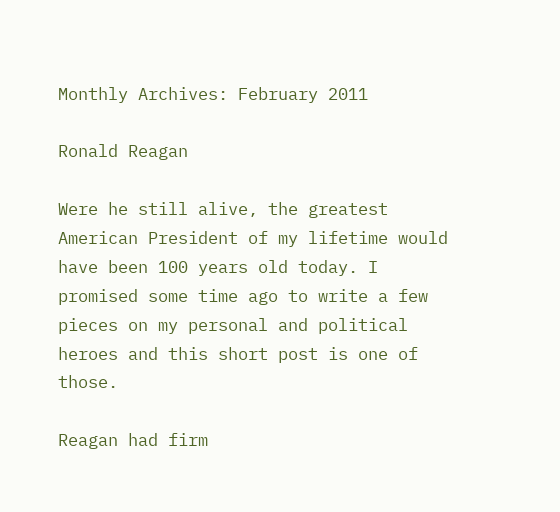Monthly Archives: February 2011

Ronald Reagan

Were he still alive, the greatest American President of my lifetime would have been 100 years old today. I promised some time ago to write a few pieces on my personal and political heroes and this short post is one of those.

Reagan had firm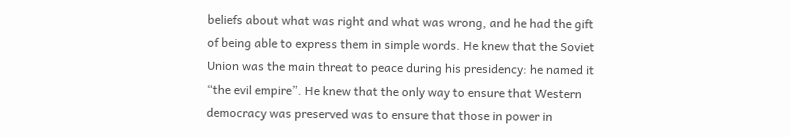beliefs about what was right and what was wrong, and he had the gift of being able to express them in simple words. He knew that the Soviet Union was the main threat to peace during his presidency: he named it “the evil empire”. He knew that the only way to ensure that Western democracy was preserved was to ensure that those in power in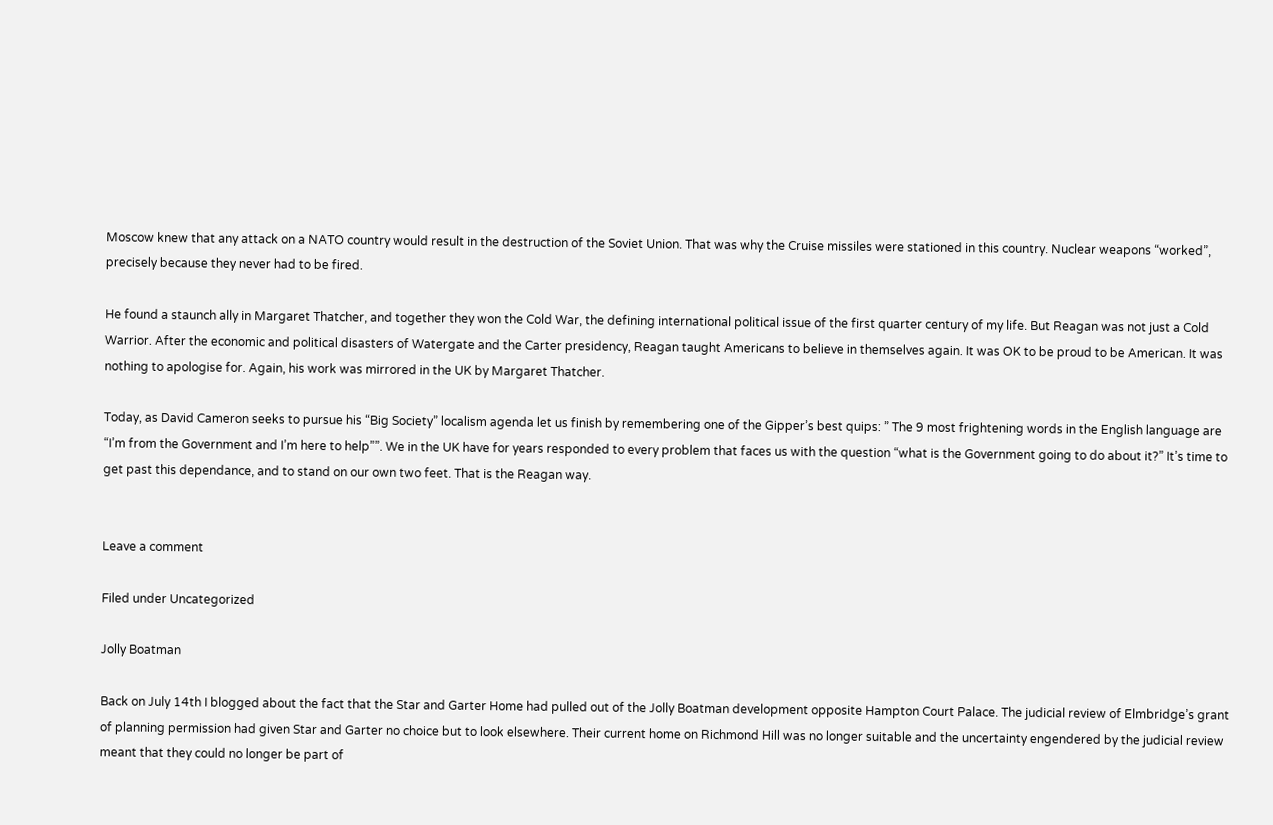Moscow knew that any attack on a NATO country would result in the destruction of the Soviet Union. That was why the Cruise missiles were stationed in this country. Nuclear weapons “worked”, precisely because they never had to be fired.

He found a staunch ally in Margaret Thatcher, and together they won the Cold War, the defining international political issue of the first quarter century of my life. But Reagan was not just a Cold Warrior. After the economic and political disasters of Watergate and the Carter presidency, Reagan taught Americans to believe in themselves again. It was OK to be proud to be American. It was nothing to apologise for. Again, his work was mirrored in the UK by Margaret Thatcher.

Today, as David Cameron seeks to pursue his “Big Society” localism agenda let us finish by remembering one of the Gipper’s best quips: ” The 9 most frightening words in the English language are “I’m from the Government and I’m here to help””. We in the UK have for years responded to every problem that faces us with the question “what is the Government going to do about it?” It’s time to get past this dependance, and to stand on our own two feet. That is the Reagan way.


Leave a comment

Filed under Uncategorized

Jolly Boatman

Back on July 14th I blogged about the fact that the Star and Garter Home had pulled out of the Jolly Boatman development opposite Hampton Court Palace. The judicial review of Elmbridge’s grant of planning permission had given Star and Garter no choice but to look elsewhere. Their current home on Richmond Hill was no longer suitable and the uncertainty engendered by the judicial review meant that they could no longer be part of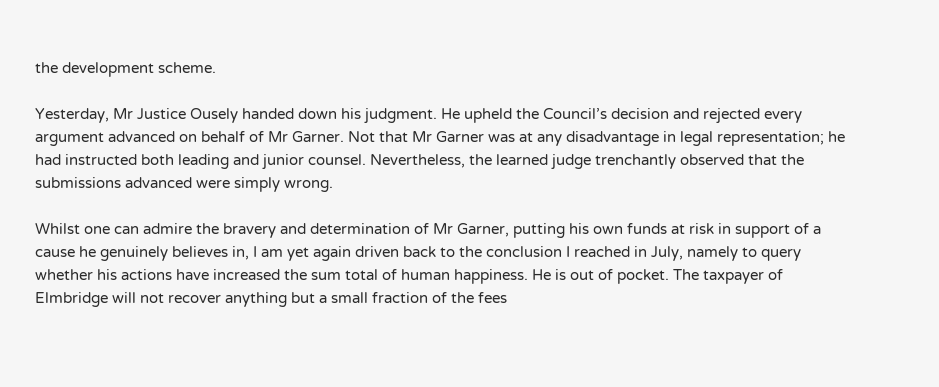the development scheme.

Yesterday, Mr Justice Ousely handed down his judgment. He upheld the Council’s decision and rejected every argument advanced on behalf of Mr Garner. Not that Mr Garner was at any disadvantage in legal representation; he had instructed both leading and junior counsel. Nevertheless, the learned judge trenchantly observed that the submissions advanced were simply wrong.

Whilst one can admire the bravery and determination of Mr Garner, putting his own funds at risk in support of a cause he genuinely believes in, I am yet again driven back to the conclusion I reached in July, namely to query whether his actions have increased the sum total of human happiness. He is out of pocket. The taxpayer of Elmbridge will not recover anything but a small fraction of the fees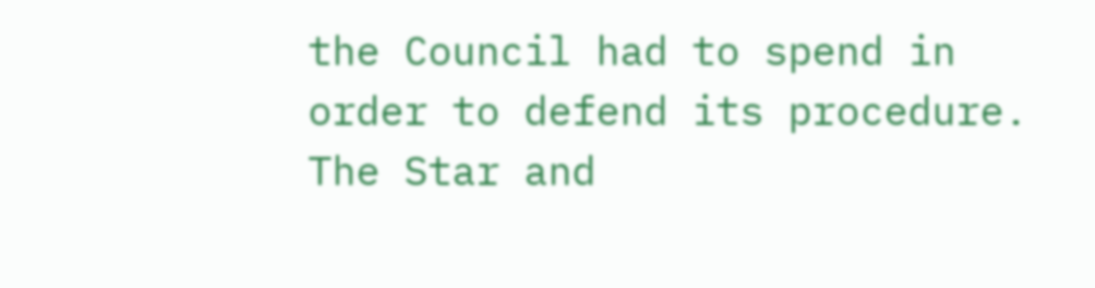the Council had to spend in order to defend its procedure. The Star and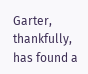Garter, thankfully, has found a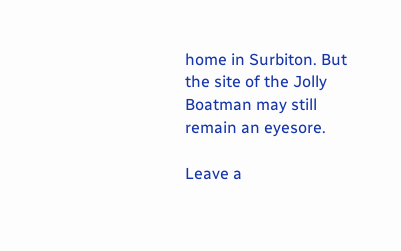home in Surbiton. But the site of the Jolly Boatman may still remain an eyesore.

Leave a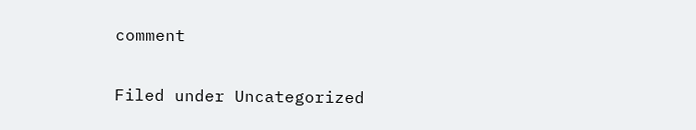comment

Filed under Uncategorized